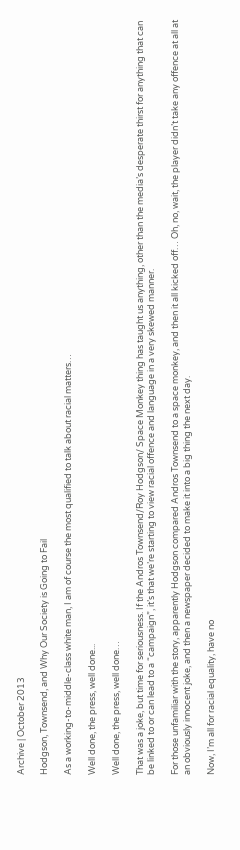Archive | October 2013

Hodgson, Townsend, and Why Our Society is Going to Fail

As a working-to-middle-class white man, I am of course the most qualified to talk about racial matters…

Well done, the press, well done...

Well done, the press, well done…

That was a joke, but time for seriousness. If the Andros Townsend/Roy Hodgson/ Space Monkey thing has taught us anything, other than the media’s desperate thirst for anything that can be linked to or can lead to a “campaign”, it’s that we’re starting to view racial offence and language in a very skewed manner.

For those unfamiliar with the story, apparently Hodgson compared Andros Townsend to a space monkey, and then it all kicked off… Oh, no, wait, the player didn’t take any offence at all at an obviously innocent joke, and then a newspaper decided to make it into a big thing the next day.

Now, I’m all for racial equality, have no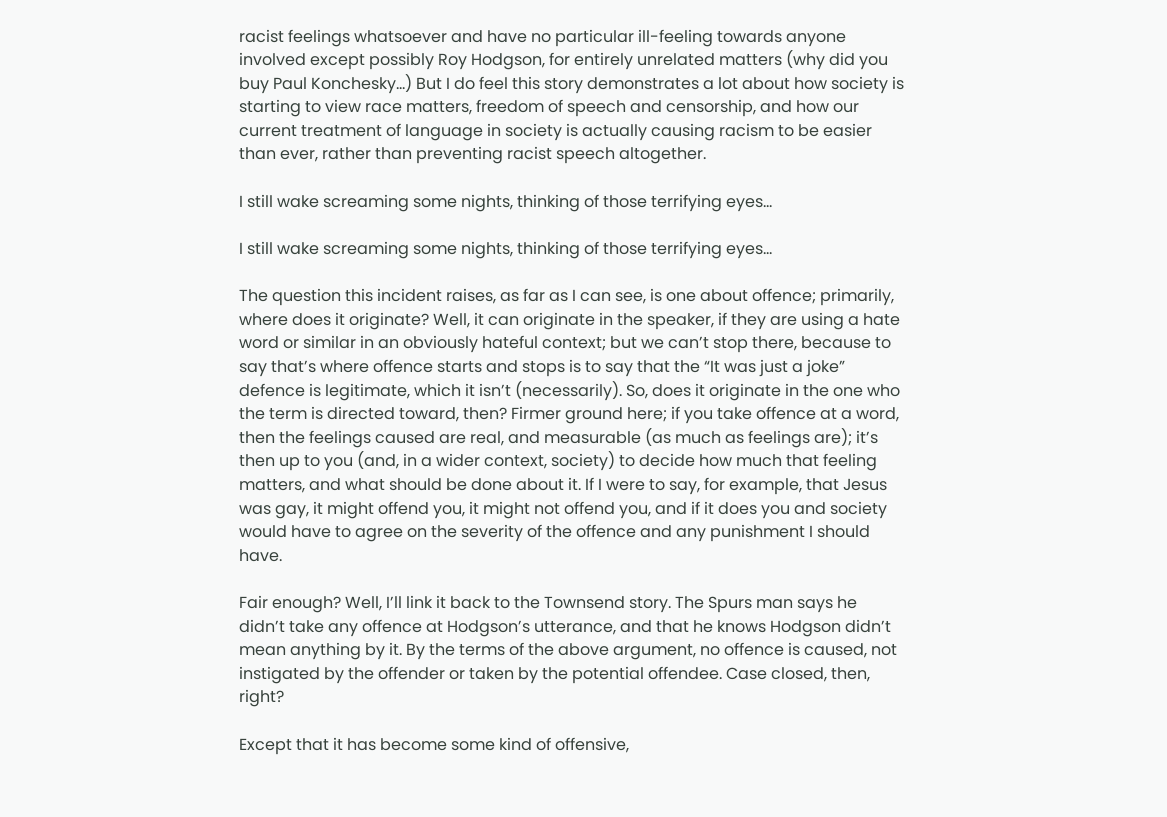racist feelings whatsoever and have no particular ill-feeling towards anyone involved except possibly Roy Hodgson, for entirely unrelated matters (why did you buy Paul Konchesky…) But I do feel this story demonstrates a lot about how society is starting to view race matters, freedom of speech and censorship, and how our current treatment of language in society is actually causing racism to be easier than ever, rather than preventing racist speech altogether.

I still wake screaming some nights, thinking of those terrifying eyes...

I still wake screaming some nights, thinking of those terrifying eyes…

The question this incident raises, as far as I can see, is one about offence; primarily, where does it originate? Well, it can originate in the speaker, if they are using a hate word or similar in an obviously hateful context; but we can’t stop there, because to say that’s where offence starts and stops is to say that the “It was just a joke” defence is legitimate, which it isn’t (necessarily). So, does it originate in the one who the term is directed toward, then? Firmer ground here; if you take offence at a word, then the feelings caused are real, and measurable (as much as feelings are); it’s then up to you (and, in a wider context, society) to decide how much that feeling matters, and what should be done about it. If I were to say, for example, that Jesus was gay, it might offend you, it might not offend you, and if it does you and society would have to agree on the severity of the offence and any punishment I should have.

Fair enough? Well, I’ll link it back to the Townsend story. The Spurs man says he didn’t take any offence at Hodgson’s utterance, and that he knows Hodgson didn’t mean anything by it. By the terms of the above argument, no offence is caused, not instigated by the offender or taken by the potential offendee. Case closed, then, right?

Except that it has become some kind of offensive,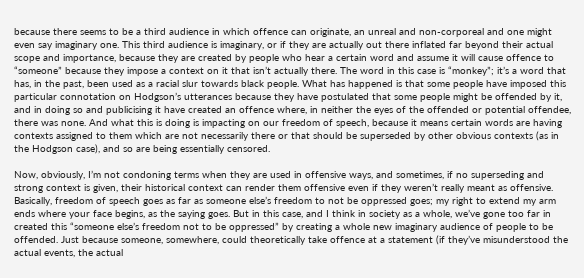because there seems to be a third audience in which offence can originate, an unreal and non-corporeal and one might even say imaginary one. This third audience is imaginary, or if they are actually out there inflated far beyond their actual scope and importance, because they are created by people who hear a certain word and assume it will cause offence to “someone” because they impose a context on it that isn’t actually there. The word in this case is “monkey”; it’s a word that has, in the past, been used as a racial slur towards black people. What has happened is that some people have imposed this particular connotation on Hodgson’s utterances because they have postulated that some people might be offended by it, and in doing so and publicising it have created an offence where, in neither the eyes of the offended or potential offendee, there was none. And what this is doing is impacting on our freedom of speech, because it means certain words are having contexts assigned to them which are not necessarily there or that should be superseded by other obvious contexts (as in the Hodgson case), and so are being essentially censored.

Now, obviously, I’m not condoning terms when they are used in offensive ways, and sometimes, if no superseding and strong context is given, their historical context can render them offensive even if they weren’t really meant as offensive. Basically, freedom of speech goes as far as someone else’s freedom to not be oppressed goes; my right to extend my arm ends where your face begins, as the saying goes. But in this case, and I think in society as a whole, we’ve gone too far in created this “someone else’s freedom not to be oppressed” by creating a whole new imaginary audience of people to be offended. Just because someone, somewhere, could theoretically take offence at a statement (if they’ve misunderstood the actual events, the actual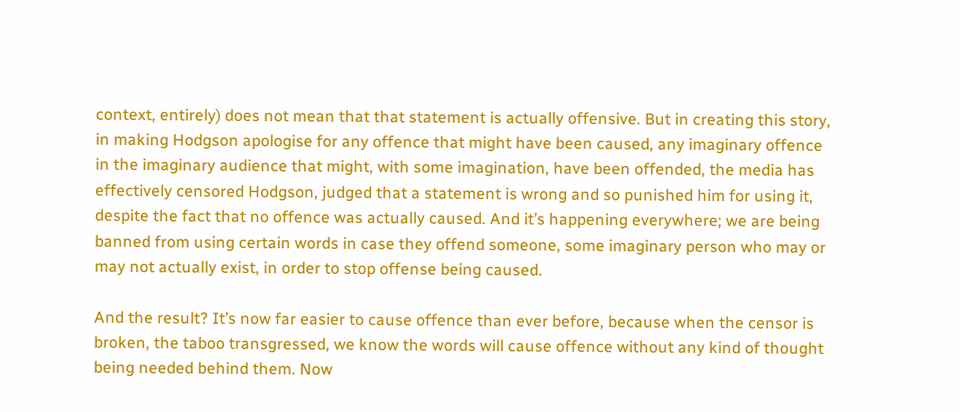context, entirely) does not mean that that statement is actually offensive. But in creating this story, in making Hodgson apologise for any offence that might have been caused, any imaginary offence in the imaginary audience that might, with some imagination, have been offended, the media has effectively censored Hodgson, judged that a statement is wrong and so punished him for using it, despite the fact that no offence was actually caused. And it’s happening everywhere; we are being banned from using certain words in case they offend someone, some imaginary person who may or may not actually exist, in order to stop offense being caused.

And the result? It’s now far easier to cause offence than ever before, because when the censor is broken, the taboo transgressed, we know the words will cause offence without any kind of thought being needed behind them. Now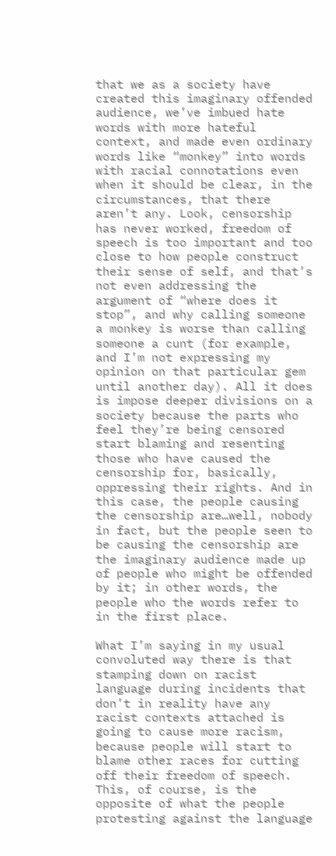that we as a society have created this imaginary offended audience, we’ve imbued hate words with more hateful context, and made even ordinary words like “monkey” into words with racial connotations even when it should be clear, in the circumstances, that there aren’t any. Look, censorship has never worked, freedom of speech is too important and too close to how people construct their sense of self, and that’s not even addressing the argument of “where does it stop”, and why calling someone a monkey is worse than calling someone a cunt (for example, and I’m not expressing my opinion on that particular gem until another day). All it does is impose deeper divisions on a society because the parts who feel they’re being censored start blaming and resenting those who have caused the censorship for, basically, oppressing their rights. And in this case, the people causing the censorship are…well, nobody in fact, but the people seen to be causing the censorship are the imaginary audience made up of people who might be offended by it; in other words, the people who the words refer to in the first place.

What I’m saying in my usual convoluted way there is that stamping down on racist language during incidents that don’t in reality have any racist contexts attached is going to cause more racism, because people will start to blame other races for cutting off their freedom of speech. This, of course, is the opposite of what the people protesting against the language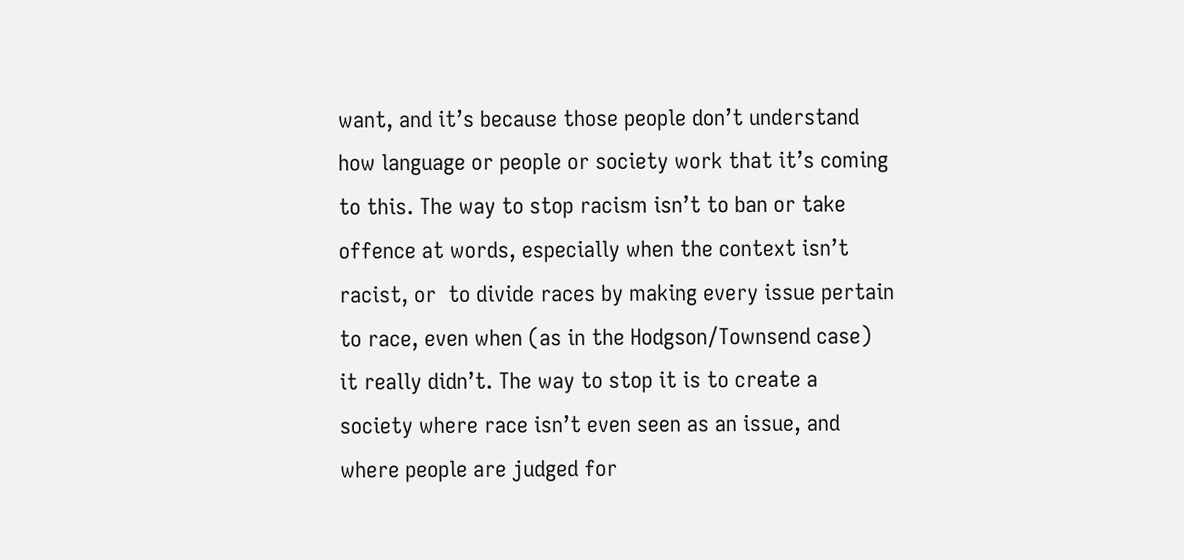want, and it’s because those people don’t understand how language or people or society work that it’s coming to this. The way to stop racism isn’t to ban or take offence at words, especially when the context isn’t racist, or  to divide races by making every issue pertain to race, even when (as in the Hodgson/Townsend case) it really didn’t. The way to stop it is to create a society where race isn’t even seen as an issue, and where people are judged for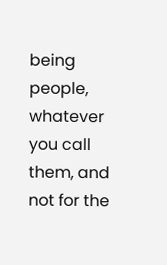being people, whatever you call them, and not for the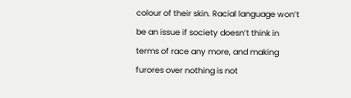colour of their skin. Racial language won’t be an issue if society doesn’t think in terms of race any more, and making furores over nothing is not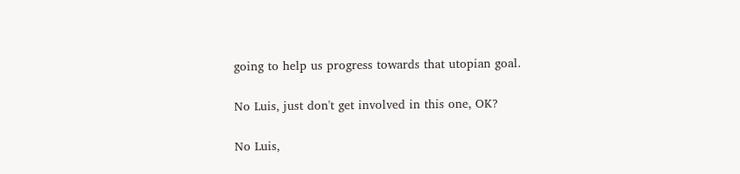going to help us progress towards that utopian goal.

No Luis, just don't get involved in this one, OK?

No Luis,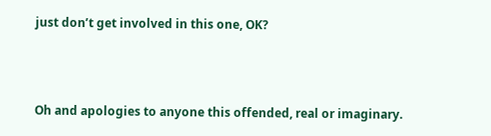just don’t get involved in this one, OK?



Oh and apologies to anyone this offended, real or imaginary.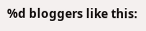%d bloggers like this: